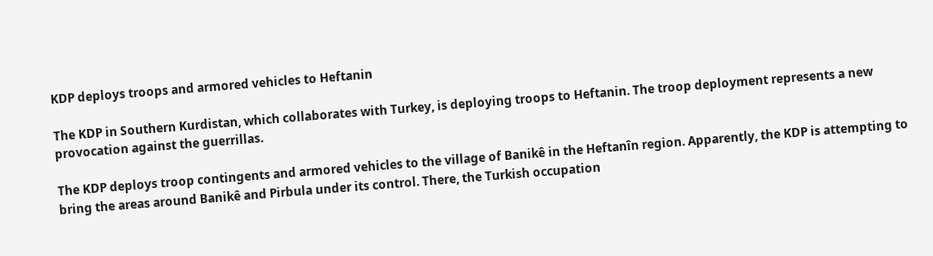KDP deploys troops and armored vehicles to Heftanin

The KDP in Southern Kurdistan, which collaborates with Turkey, is deploying troops to Heftanin. The troop deployment represents a new provocation against the guerrillas.

The KDP deploys troop contingents and armored vehicles to the village of Banikê in the Heftanîn region. Apparently, the KDP is attempting to bring the areas around Banikê and Pirbula under its control. There, the Turkish occupation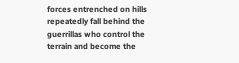forces entrenched on hills repeatedly fall behind the guerrillas who control the terrain and become the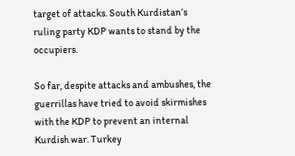target of attacks. South Kurdistan’s ruling party KDP wants to stand by the occupiers.

So far, despite attacks and ambushes, the guerrillas have tried to avoid skirmishes with the KDP to prevent an internal Kurdish war. Turkey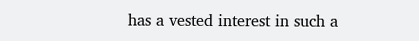has a vested interest in such a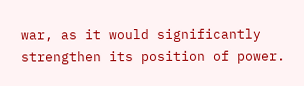war, as it would significantly strengthen its position of power.